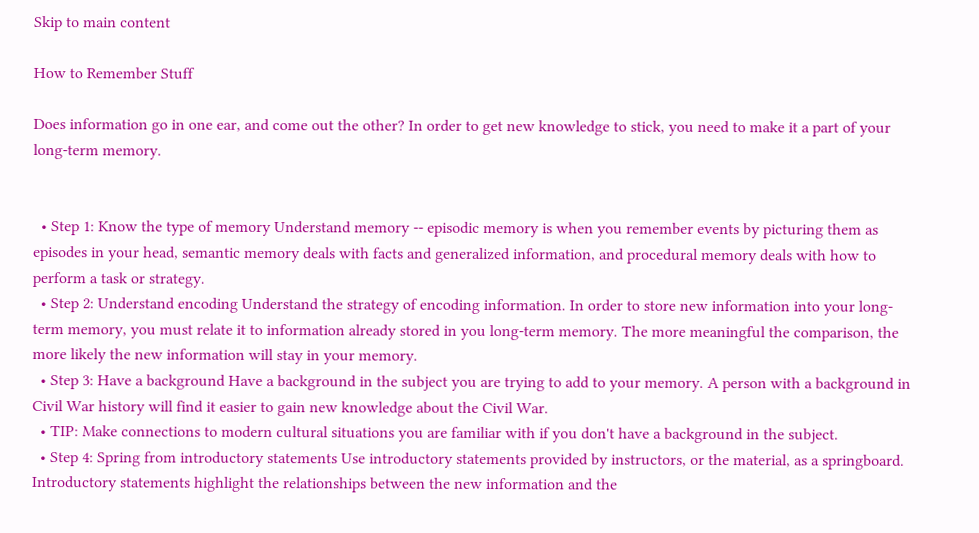Skip to main content

How to Remember Stuff

Does information go in one ear, and come out the other? In order to get new knowledge to stick, you need to make it a part of your long-term memory.


  • Step 1: Know the type of memory Understand memory -- episodic memory is when you remember events by picturing them as episodes in your head, semantic memory deals with facts and generalized information, and procedural memory deals with how to perform a task or strategy.
  • Step 2: Understand encoding Understand the strategy of encoding information. In order to store new information into your long-term memory, you must relate it to information already stored in you long-term memory. The more meaningful the comparison, the more likely the new information will stay in your memory.
  • Step 3: Have a background Have a background in the subject you are trying to add to your memory. A person with a background in Civil War history will find it easier to gain new knowledge about the Civil War.
  • TIP: Make connections to modern cultural situations you are familiar with if you don't have a background in the subject.
  • Step 4: Spring from introductory statements Use introductory statements provided by instructors, or the material, as a springboard. Introductory statements highlight the relationships between the new information and the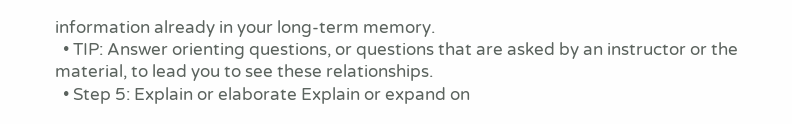information already in your long-term memory.
  • TIP: Answer orienting questions, or questions that are asked by an instructor or the material, to lead you to see these relationships.
  • Step 5: Explain or elaborate Explain or expand on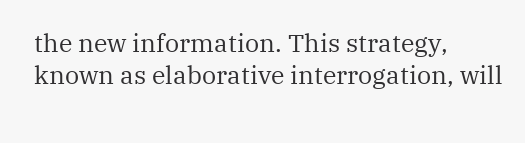the new information. This strategy, known as elaborative interrogation, will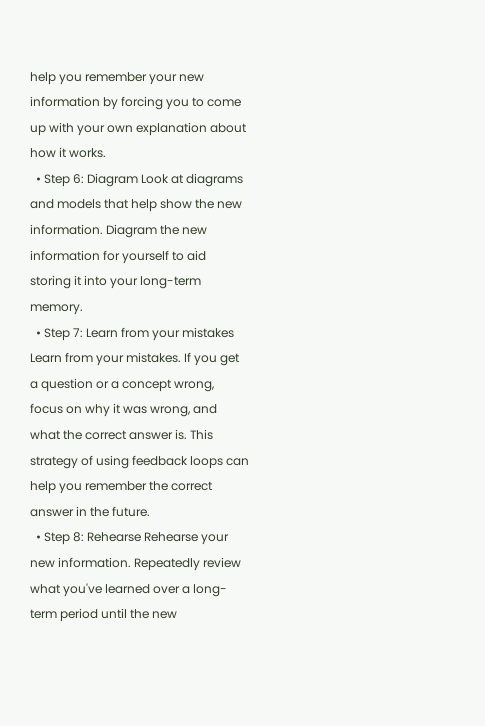help you remember your new information by forcing you to come up with your own explanation about how it works.
  • Step 6: Diagram Look at diagrams and models that help show the new information. Diagram the new information for yourself to aid storing it into your long-term memory.
  • Step 7: Learn from your mistakes Learn from your mistakes. If you get a question or a concept wrong, focus on why it was wrong, and what the correct answer is. This strategy of using feedback loops can help you remember the correct answer in the future.
  • Step 8: Rehearse Rehearse your new information. Repeatedly review what you've learned over a long-term period until the new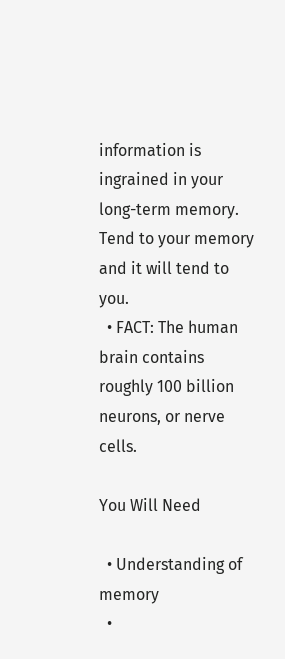information is ingrained in your long-term memory. Tend to your memory and it will tend to you.
  • FACT: The human brain contains roughly 100 billion neurons, or nerve cells.

You Will Need

  • Understanding of memory
  •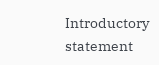Introductory statement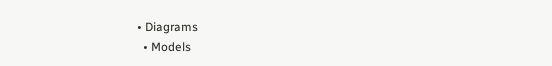• Diagrams
  • Models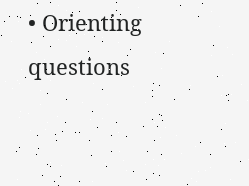• Orienting questions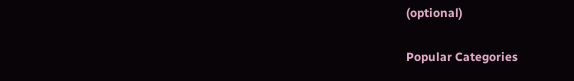(optional)

Popular Categories